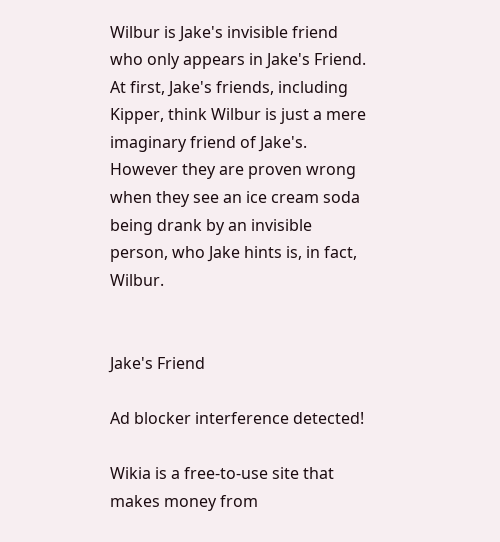Wilbur is Jake's invisible friend who only appears in Jake's Friend. At first, Jake's friends, including Kipper, think Wilbur is just a mere imaginary friend of Jake's. However they are proven wrong when they see an ice cream soda being drank by an invisible person, who Jake hints is, in fact, Wilbur.


Jake's Friend

Ad blocker interference detected!

Wikia is a free-to-use site that makes money from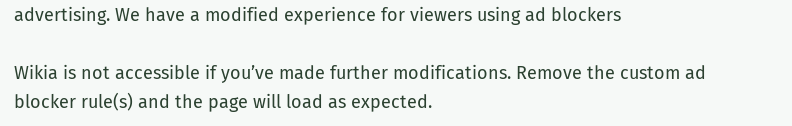advertising. We have a modified experience for viewers using ad blockers

Wikia is not accessible if you’ve made further modifications. Remove the custom ad blocker rule(s) and the page will load as expected.